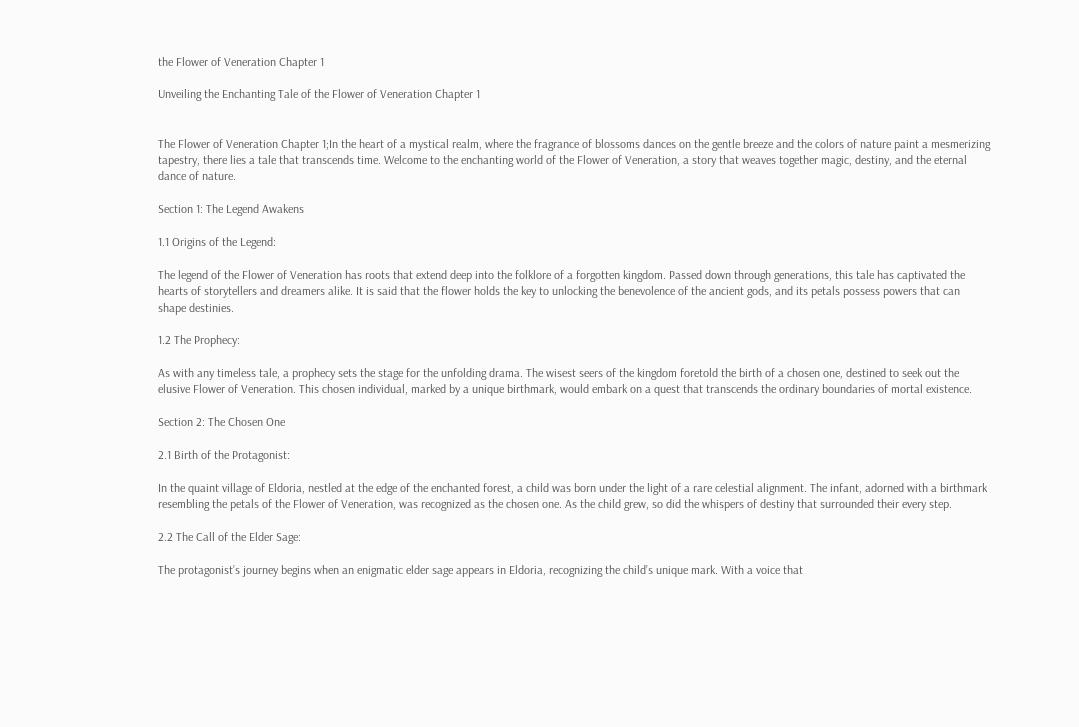the Flower of Veneration Chapter 1

Unveiling the Enchanting Tale of the Flower of Veneration Chapter 1


The Flower of Veneration Chapter 1;In the heart of a mystical realm, where the fragrance of blossoms dances on the gentle breeze and the colors of nature paint a mesmerizing tapestry, there lies a tale that transcends time. Welcome to the enchanting world of the Flower of Veneration, a story that weaves together magic, destiny, and the eternal dance of nature.

Section 1: The Legend Awakens

1.1 Origins of the Legend:

The legend of the Flower of Veneration has roots that extend deep into the folklore of a forgotten kingdom. Passed down through generations, this tale has captivated the hearts of storytellers and dreamers alike. It is said that the flower holds the key to unlocking the benevolence of the ancient gods, and its petals possess powers that can shape destinies.

1.2 The Prophecy:

As with any timeless tale, a prophecy sets the stage for the unfolding drama. The wisest seers of the kingdom foretold the birth of a chosen one, destined to seek out the elusive Flower of Veneration. This chosen individual, marked by a unique birthmark, would embark on a quest that transcends the ordinary boundaries of mortal existence.

Section 2: The Chosen One

2.1 Birth of the Protagonist:

In the quaint village of Eldoria, nestled at the edge of the enchanted forest, a child was born under the light of a rare celestial alignment. The infant, adorned with a birthmark resembling the petals of the Flower of Veneration, was recognized as the chosen one. As the child grew, so did the whispers of destiny that surrounded their every step.

2.2 The Call of the Elder Sage:

The protagonist’s journey begins when an enigmatic elder sage appears in Eldoria, recognizing the child’s unique mark. With a voice that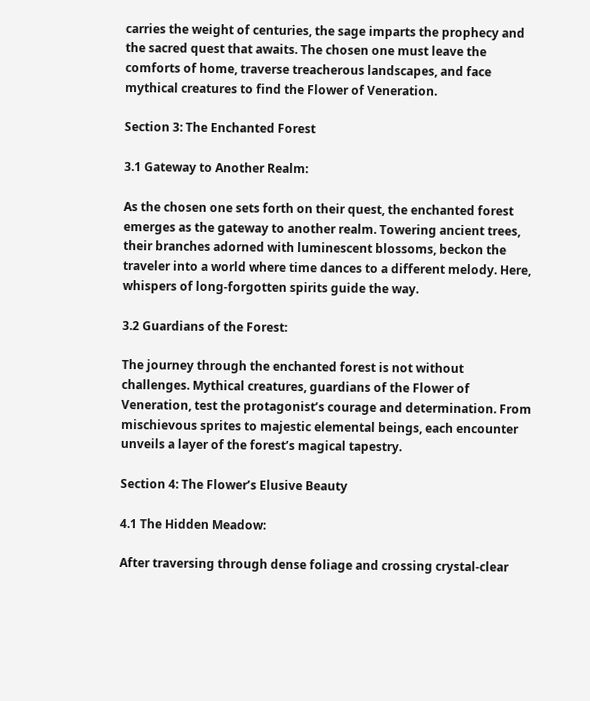carries the weight of centuries, the sage imparts the prophecy and the sacred quest that awaits. The chosen one must leave the comforts of home, traverse treacherous landscapes, and face mythical creatures to find the Flower of Veneration.

Section 3: The Enchanted Forest

3.1 Gateway to Another Realm:

As the chosen one sets forth on their quest, the enchanted forest emerges as the gateway to another realm. Towering ancient trees, their branches adorned with luminescent blossoms, beckon the traveler into a world where time dances to a different melody. Here, whispers of long-forgotten spirits guide the way.

3.2 Guardians of the Forest:

The journey through the enchanted forest is not without challenges. Mythical creatures, guardians of the Flower of Veneration, test the protagonist’s courage and determination. From mischievous sprites to majestic elemental beings, each encounter unveils a layer of the forest’s magical tapestry.

Section 4: The Flower’s Elusive Beauty

4.1 The Hidden Meadow:

After traversing through dense foliage and crossing crystal-clear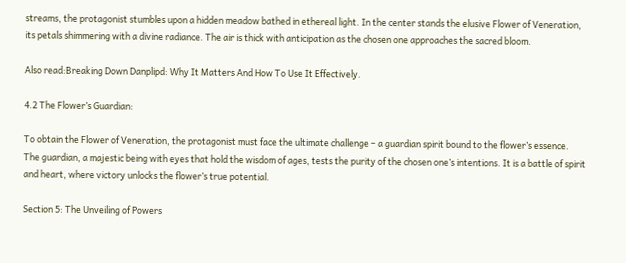streams, the protagonist stumbles upon a hidden meadow bathed in ethereal light. In the center stands the elusive Flower of Veneration, its petals shimmering with a divine radiance. The air is thick with anticipation as the chosen one approaches the sacred bloom.

Also read:Breaking Down Danplipd: Why It Matters And How To Use It Effectively.

4.2 The Flower’s Guardian:

To obtain the Flower of Veneration, the protagonist must face the ultimate challenge – a guardian spirit bound to the flower’s essence. The guardian, a majestic being with eyes that hold the wisdom of ages, tests the purity of the chosen one’s intentions. It is a battle of spirit and heart, where victory unlocks the flower’s true potential.

Section 5: The Unveiling of Powers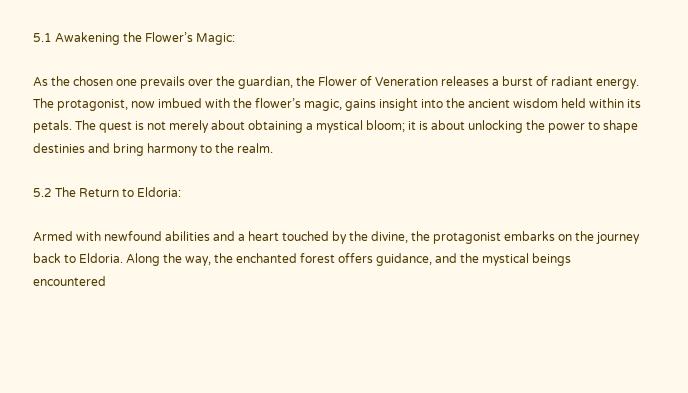5.1 Awakening the Flower’s Magic:

As the chosen one prevails over the guardian, the Flower of Veneration releases a burst of radiant energy. The protagonist, now imbued with the flower’s magic, gains insight into the ancient wisdom held within its petals. The quest is not merely about obtaining a mystical bloom; it is about unlocking the power to shape destinies and bring harmony to the realm.

5.2 The Return to Eldoria:

Armed with newfound abilities and a heart touched by the divine, the protagonist embarks on the journey back to Eldoria. Along the way, the enchanted forest offers guidance, and the mystical beings encountered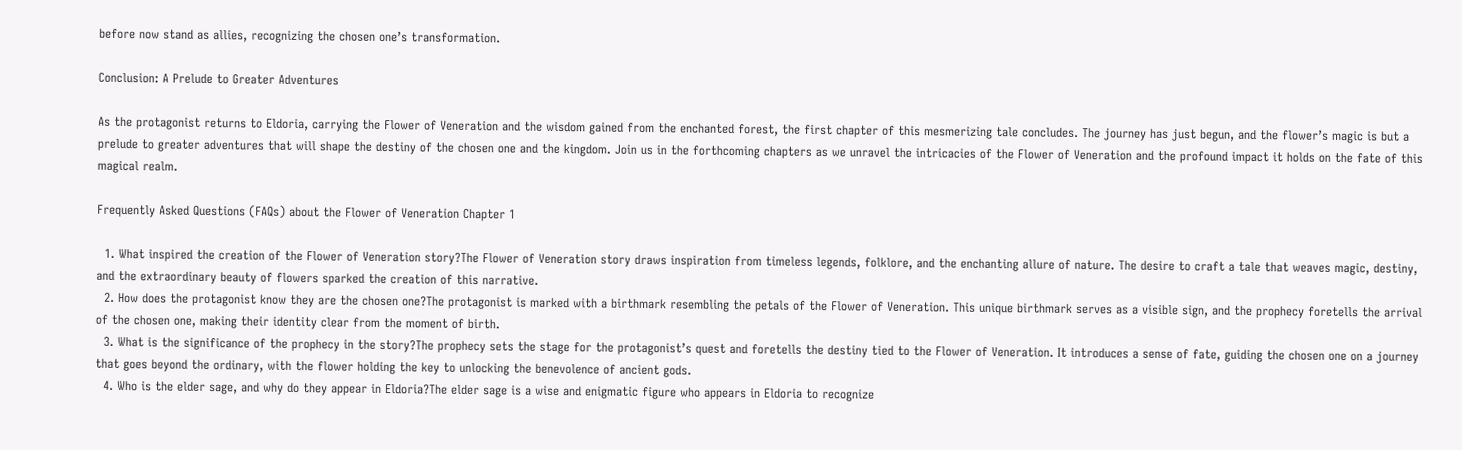before now stand as allies, recognizing the chosen one’s transformation.

Conclusion: A Prelude to Greater Adventures

As the protagonist returns to Eldoria, carrying the Flower of Veneration and the wisdom gained from the enchanted forest, the first chapter of this mesmerizing tale concludes. The journey has just begun, and the flower’s magic is but a prelude to greater adventures that will shape the destiny of the chosen one and the kingdom. Join us in the forthcoming chapters as we unravel the intricacies of the Flower of Veneration and the profound impact it holds on the fate of this magical realm.

Frequently Asked Questions (FAQs) about the Flower of Veneration Chapter 1

  1. What inspired the creation of the Flower of Veneration story?The Flower of Veneration story draws inspiration from timeless legends, folklore, and the enchanting allure of nature. The desire to craft a tale that weaves magic, destiny, and the extraordinary beauty of flowers sparked the creation of this narrative.
  2. How does the protagonist know they are the chosen one?The protagonist is marked with a birthmark resembling the petals of the Flower of Veneration. This unique birthmark serves as a visible sign, and the prophecy foretells the arrival of the chosen one, making their identity clear from the moment of birth.
  3. What is the significance of the prophecy in the story?The prophecy sets the stage for the protagonist’s quest and foretells the destiny tied to the Flower of Veneration. It introduces a sense of fate, guiding the chosen one on a journey that goes beyond the ordinary, with the flower holding the key to unlocking the benevolence of ancient gods.
  4. Who is the elder sage, and why do they appear in Eldoria?The elder sage is a wise and enigmatic figure who appears in Eldoria to recognize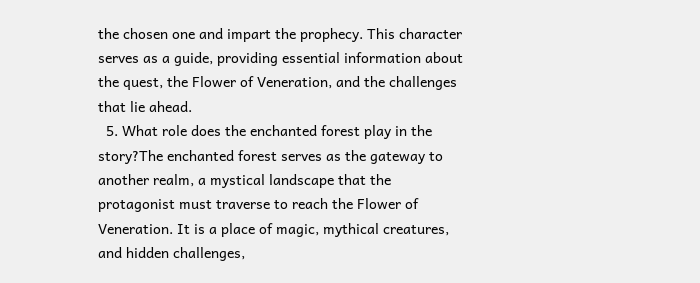the chosen one and impart the prophecy. This character serves as a guide, providing essential information about the quest, the Flower of Veneration, and the challenges that lie ahead.
  5. What role does the enchanted forest play in the story?The enchanted forest serves as the gateway to another realm, a mystical landscape that the protagonist must traverse to reach the Flower of Veneration. It is a place of magic, mythical creatures, and hidden challenges,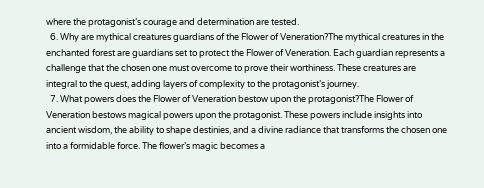where the protagonist’s courage and determination are tested.
  6. Why are mythical creatures guardians of the Flower of Veneration?The mythical creatures in the enchanted forest are guardians set to protect the Flower of Veneration. Each guardian represents a challenge that the chosen one must overcome to prove their worthiness. These creatures are integral to the quest, adding layers of complexity to the protagonist’s journey.
  7. What powers does the Flower of Veneration bestow upon the protagonist?The Flower of Veneration bestows magical powers upon the protagonist. These powers include insights into ancient wisdom, the ability to shape destinies, and a divine radiance that transforms the chosen one into a formidable force. The flower’s magic becomes a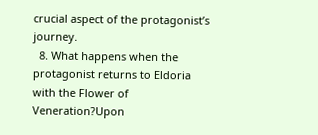crucial aspect of the protagonist’s journey.
  8. What happens when the protagonist returns to Eldoria with the Flower of Veneration?Upon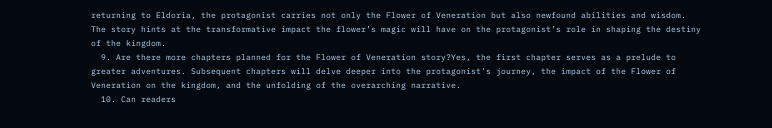returning to Eldoria, the protagonist carries not only the Flower of Veneration but also newfound abilities and wisdom. The story hints at the transformative impact the flower’s magic will have on the protagonist’s role in shaping the destiny of the kingdom.
  9. Are there more chapters planned for the Flower of Veneration story?Yes, the first chapter serves as a prelude to greater adventures. Subsequent chapters will delve deeper into the protagonist’s journey, the impact of the Flower of Veneration on the kingdom, and the unfolding of the overarching narrative.
  10. Can readers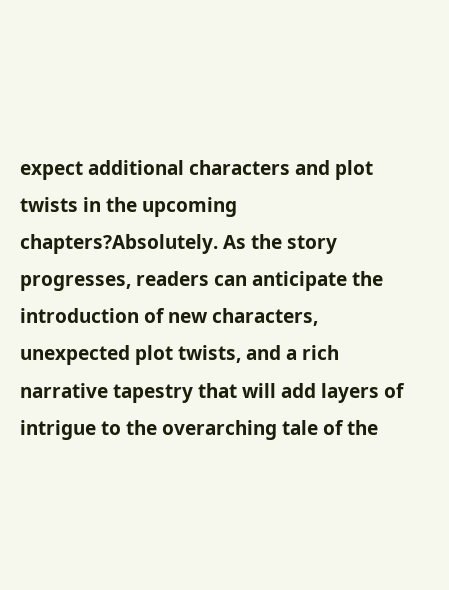expect additional characters and plot twists in the upcoming chapters?Absolutely. As the story progresses, readers can anticipate the introduction of new characters, unexpected plot twists, and a rich narrative tapestry that will add layers of intrigue to the overarching tale of the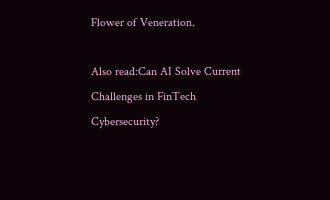Flower of Veneration.

Also read:Can AI Solve Current Challenges in FinTech Cybersecurity?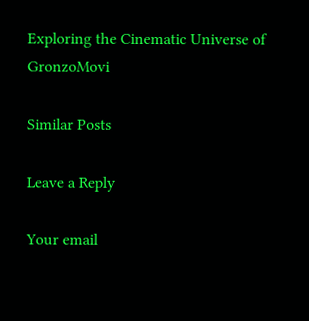Exploring the Cinematic Universe of GronzoMovi

Similar Posts

Leave a Reply

Your email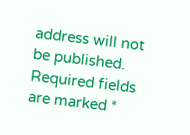address will not be published. Required fields are marked *